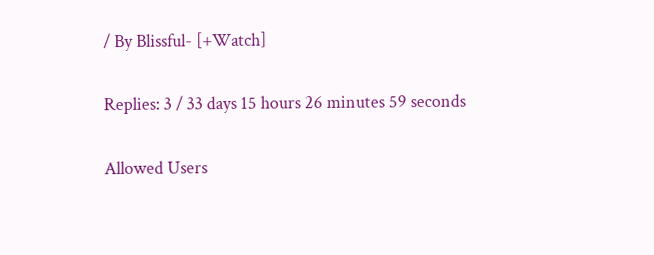/ By Blissful- [+Watch]

Replies: 3 / 33 days 15 hours 26 minutes 59 seconds

Allowed Users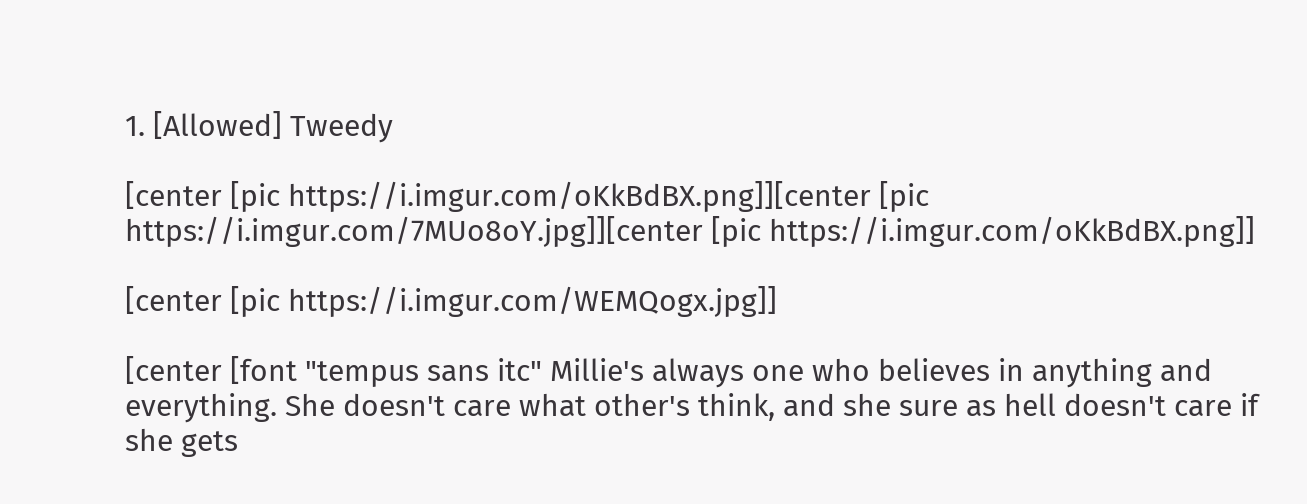1. [Allowed] Tweedy

[center [pic https://i.imgur.com/oKkBdBX.png]][center [pic https://i.imgur.com/7MUo8oY.jpg]][center [pic https://i.imgur.com/oKkBdBX.png]]

[center [pic https://i.imgur.com/WEMQogx.jpg]]

[center [font "tempus sans itc" Millie's always one who believes in anything and everything. She doesn't care what other's think, and she sure as hell doesn't care if she gets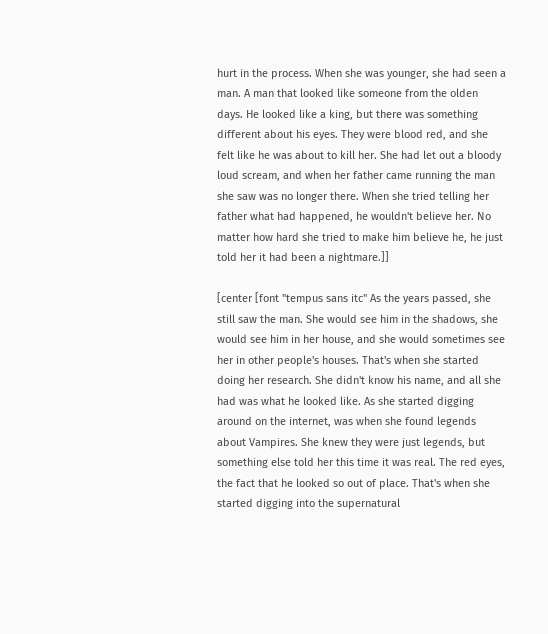hurt in the process. When she was younger, she had seen a man. A man that looked like someone from the olden days. He looked like a king, but there was something different about his eyes. They were blood red, and she felt like he was about to kill her. She had let out a bloody loud scream, and when her father came running the man she saw was no longer there. When she tried telling her father what had happened, he wouldn't believe her. No matter how hard she tried to make him believe he, he just told her it had been a nightmare.]]

[center [font "tempus sans itc" As the years passed, she still saw the man. She would see him in the shadows, she would see him in her house, and she would sometimes see her in other people's houses. That's when she started doing her research. She didn't know his name, and all she had was what he looked like. As she started digging around on the internet, was when she found legends about Vampires. She knew they were just legends, but something else told her this time it was real. The red eyes, the fact that he looked so out of place. That's when she started digging into the supernatural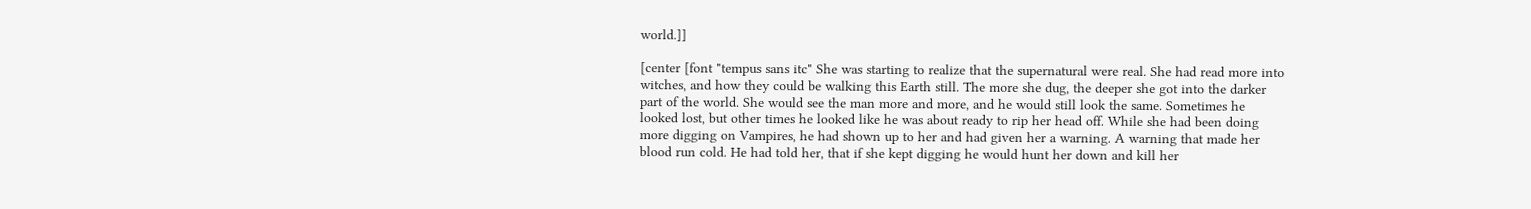world.]]

[center [font "tempus sans itc" She was starting to realize that the supernatural were real. She had read more into witches, and how they could be walking this Earth still. The more she dug, the deeper she got into the darker part of the world. She would see the man more and more, and he would still look the same. Sometimes he looked lost, but other times he looked like he was about ready to rip her head off. While she had been doing more digging on Vampires, he had shown up to her and had given her a warning. A warning that made her blood run cold. He had told her, that if she kept digging he would hunt her down and kill her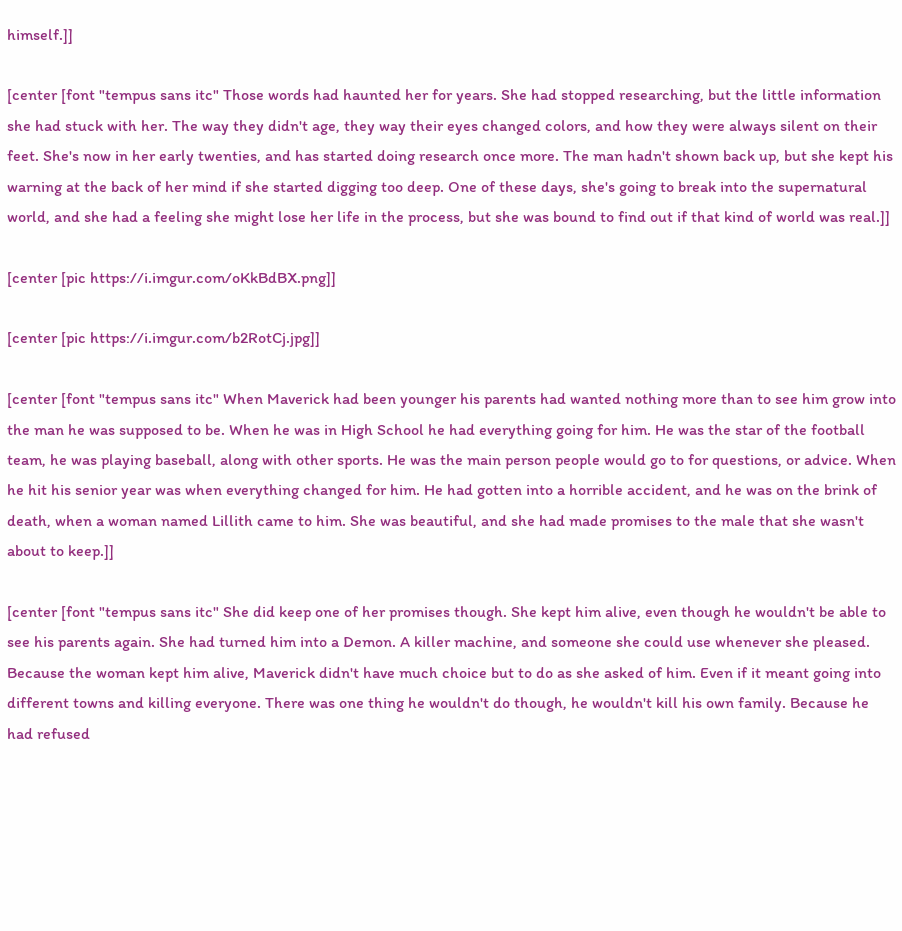himself.]]

[center [font "tempus sans itc" Those words had haunted her for years. She had stopped researching, but the little information she had stuck with her. The way they didn't age, they way their eyes changed colors, and how they were always silent on their feet. She's now in her early twenties, and has started doing research once more. The man hadn't shown back up, but she kept his warning at the back of her mind if she started digging too deep. One of these days, she's going to break into the supernatural world, and she had a feeling she might lose her life in the process, but she was bound to find out if that kind of world was real.]]

[center [pic https://i.imgur.com/oKkBdBX.png]]

[center [pic https://i.imgur.com/b2RotCj.jpg]]

[center [font "tempus sans itc" When Maverick had been younger his parents had wanted nothing more than to see him grow into the man he was supposed to be. When he was in High School he had everything going for him. He was the star of the football team, he was playing baseball, along with other sports. He was the main person people would go to for questions, or advice. When he hit his senior year was when everything changed for him. He had gotten into a horrible accident, and he was on the brink of death, when a woman named Lillith came to him. She was beautiful, and she had made promises to the male that she wasn't about to keep.]]

[center [font "tempus sans itc" She did keep one of her promises though. She kept him alive, even though he wouldn't be able to see his parents again. She had turned him into a Demon. A killer machine, and someone she could use whenever she pleased. Because the woman kept him alive, Maverick didn't have much choice but to do as she asked of him. Even if it meant going into different towns and killing everyone. There was one thing he wouldn't do though, he wouldn't kill his own family. Because he had refused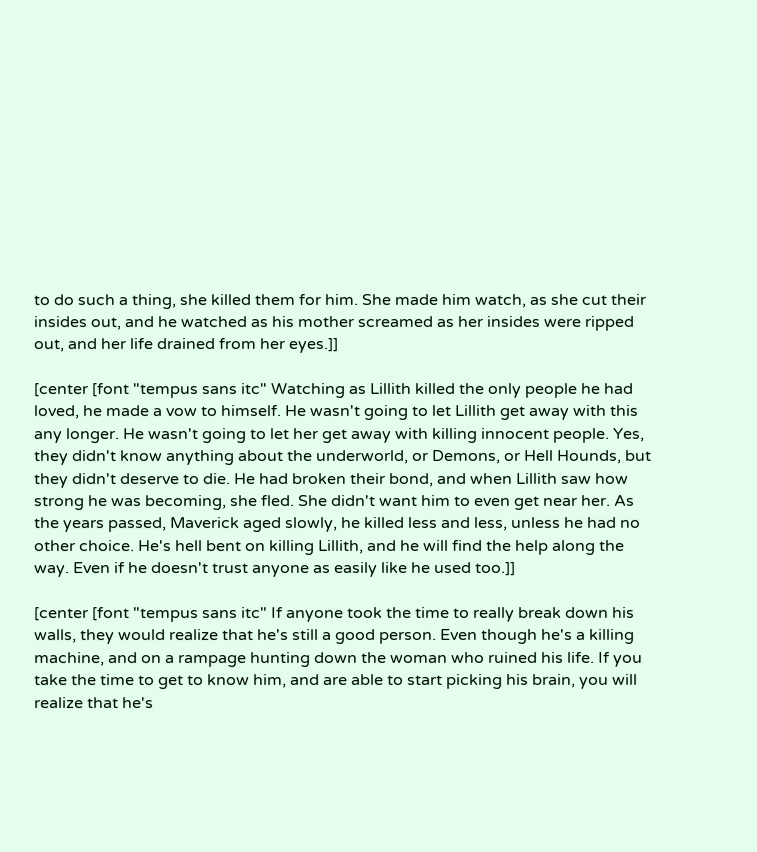to do such a thing, she killed them for him. She made him watch, as she cut their insides out, and he watched as his mother screamed as her insides were ripped out, and her life drained from her eyes.]]

[center [font "tempus sans itc" Watching as Lillith killed the only people he had loved, he made a vow to himself. He wasn't going to let Lillith get away with this any longer. He wasn't going to let her get away with killing innocent people. Yes, they didn't know anything about the underworld, or Demons, or Hell Hounds, but they didn't deserve to die. He had broken their bond, and when Lillith saw how strong he was becoming, she fled. She didn't want him to even get near her. As the years passed, Maverick aged slowly, he killed less and less, unless he had no other choice. He's hell bent on killing Lillith, and he will find the help along the way. Even if he doesn't trust anyone as easily like he used too.]]

[center [font "tempus sans itc" If anyone took the time to really break down his walls, they would realize that he's still a good person. Even though he's a killing machine, and on a rampage hunting down the woman who ruined his life. If you take the time to get to know him, and are able to start picking his brain, you will realize that he's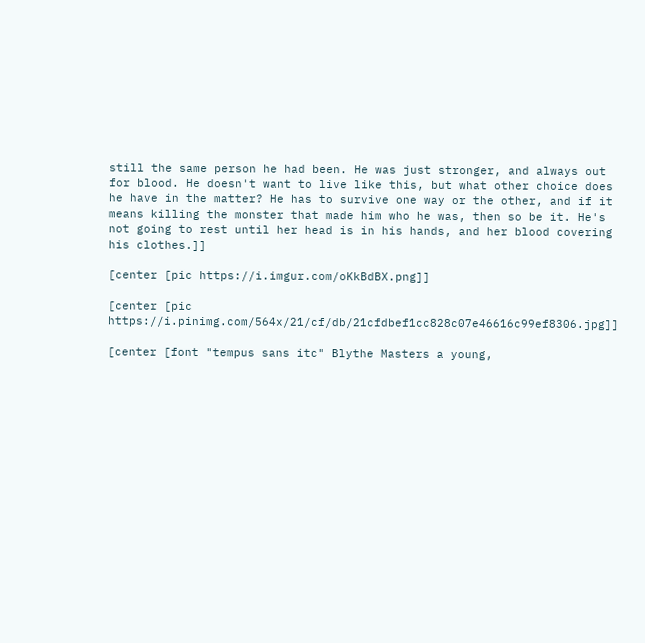still the same person he had been. He was just stronger, and always out for blood. He doesn't want to live like this, but what other choice does he have in the matter? He has to survive one way or the other, and if it means killing the monster that made him who he was, then so be it. He's not going to rest until her head is in his hands, and her blood covering his clothes.]]

[center [pic https://i.imgur.com/oKkBdBX.png]]

[center [pic https://i.pinimg.com/564x/21/cf/db/21cfdbef1cc828c07e46616c99ef8306.jpg]]

[center [font "tempus sans itc" Blythe Masters a young,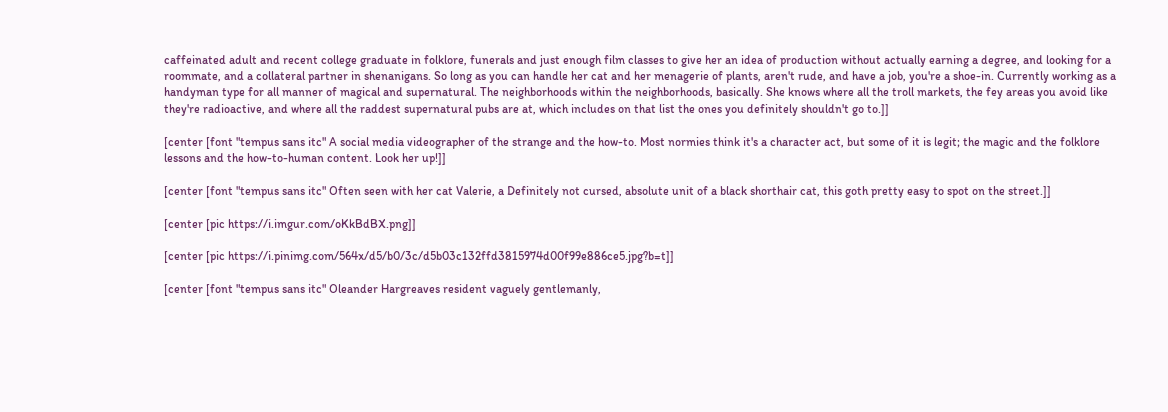caffeinated adult and recent college graduate in folklore, funerals and just enough film classes to give her an idea of production without actually earning a degree, and looking for a roommate, and a collateral partner in shenanigans. So long as you can handle her cat and her menagerie of plants, aren't rude, and have a job, you're a shoe-in. Currently working as a handyman type for all manner of magical and supernatural. The neighborhoods within the neighborhoods, basically. She knows where all the troll markets, the fey areas you avoid like they're radioactive, and where all the raddest supernatural pubs are at, which includes on that list the ones you definitely shouldn't go to.]]

[center [font "tempus sans itc" A social media videographer of the strange and the how-to. Most normies think it's a character act, but some of it is legit; the magic and the folklore lessons and the how-to-human content. Look her up!]]

[center [font "tempus sans itc" Often seen with her cat Valerie, a Definitely not cursed, absolute unit of a black shorthair cat, this goth pretty easy to spot on the street.]]

[center [pic https://i.imgur.com/oKkBdBX.png]]

[center [pic https://i.pinimg.com/564x/d5/b0/3c/d5b03c132ffd3815974d00f99e886ce5.jpg?b=t]]

[center [font "tempus sans itc" Oleander Hargreaves resident vaguely gentlemanly,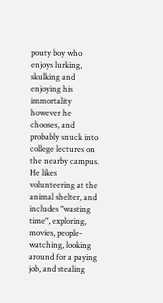pouty boy who enjoys lurking, skulking and enjoying his immortality however he chooses, and probably snuck into college lectures on the nearby campus. He likes volunteering at the animal shelter, and includes "wasting time", exploring, movies, people-watching, looking around for a paying job, and stealing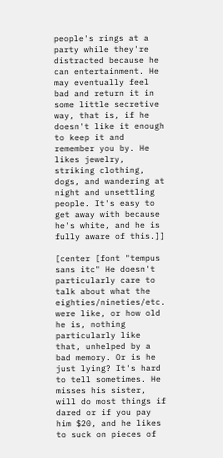people's rings at a party while they're distracted because he can entertainment. He may eventually feel bad and return it in some little secretive way, that is, if he doesn't like it enough to keep it and remember you by. He likes jewelry, striking clothing, dogs, and wandering at night and unsettling people. It's easy to get away with because he's white, and he is fully aware of this.]]

[center [font "tempus sans itc" He doesn't particularly care to talk about what the eighties/nineties/etc. were like, or how old he is, nothing particularly like that, unhelped by a bad memory. Or is he just lying? It's hard to tell sometimes. He misses his sister, will do most things if dared or if you pay him $20, and he likes to suck on pieces of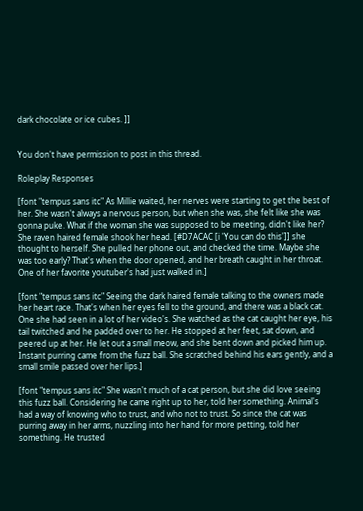dark chocolate or ice cubes. ]]


You don't have permission to post in this thread.

Roleplay Responses

[font "tempus sans itc" As Millie waited, her nerves were starting to get the best of her. She wasn't always a nervous person, but when she was, she felt like she was gonna puke. What if the woman she was supposed to be meeting, didn't like her? She raven haired female shook her head. [#D7ACAC [i 'You can do this']] she thought to herself. She pulled her phone out, and checked the time. Maybe she was too early? That's when the door opened, and her breath caught in her throat. One of her favorite youtuber's had just walked in.]

[font "tempus sans itc" Seeing the dark haired female talking to the owners made her heart race. That's when her eyes fell to the ground, and there was a black cat. One she had seen in a lot of her video's. She watched as the cat caught her eye, his tail twitched and he padded over to her. He stopped at her feet, sat down, and peered up at her. He let out a small meow, and she bent down and picked him up. Instant purring came from the fuzz ball. She scratched behind his ears gently, and a small smile passed over her lips.]

[font "tempus sans itc" She wasn't much of a cat person, but she did love seeing this fuzz ball. Considering he came right up to her, told her something. Animal's had a way of knowing who to trust, and who not to trust. So since the cat was purring away in her arms, nuzzling into her hand for more petting, told her something. He trusted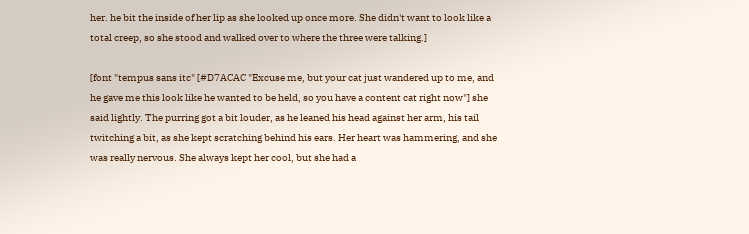her. he bit the inside of her lip as she looked up once more. She didn't want to look like a total creep, so she stood and walked over to where the three were talking.]

[font "tempus sans itc" [#D7ACAC "Excuse me, but your cat just wandered up to me, and he gave me this look like he wanted to be held, so you have a content cat right now"] she said lightly. The purring got a bit louder, as he leaned his head against her arm, his tail twitching a bit, as she kept scratching behind his ears. Her heart was hammering, and she was really nervous. She always kept her cool, but she had a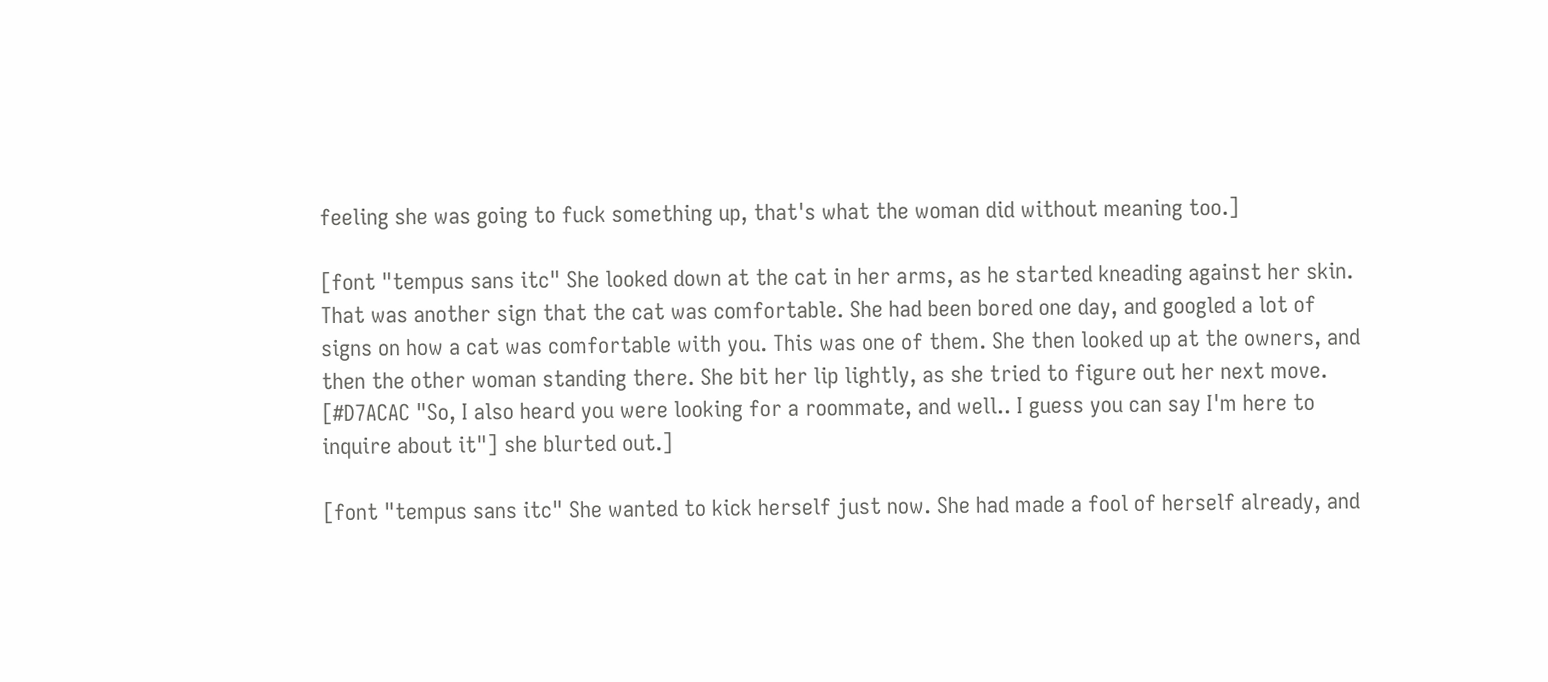feeling she was going to fuck something up, that's what the woman did without meaning too.]

[font "tempus sans itc" She looked down at the cat in her arms, as he started kneading against her skin. That was another sign that the cat was comfortable. She had been bored one day, and googled a lot of signs on how a cat was comfortable with you. This was one of them. She then looked up at the owners, and then the other woman standing there. She bit her lip lightly, as she tried to figure out her next move. [#D7ACAC "So, I also heard you were looking for a roommate, and well.. I guess you can say I'm here to inquire about it"] she blurted out.]

[font "tempus sans itc" She wanted to kick herself just now. She had made a fool of herself already, and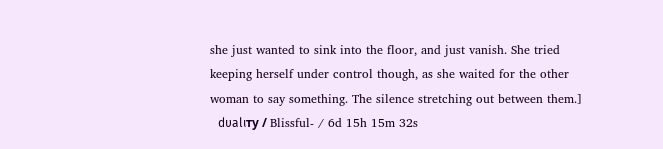she just wanted to sink into the floor, and just vanish. She tried keeping herself under control though, as she waited for the other woman to say something. The silence stretching out between them.]
  dυalιтy / Blissful- / 6d 15h 15m 32s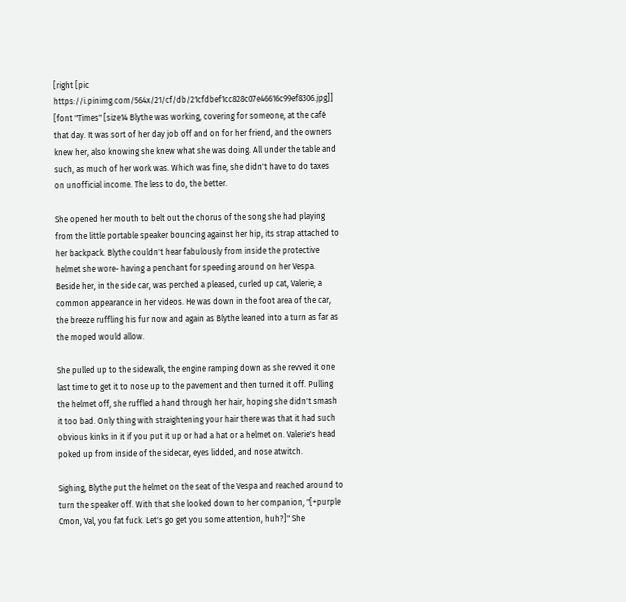[right [pic https://i.pinimg.com/564x/21/cf/db/21cfdbef1cc828c07e46616c99ef8306.jpg]] [font "Times" [size14 Blythe was working, covering for someone, at the café that day. It was sort of her day job off and on for her friend, and the owners knew her, also knowing she knew what she was doing. All under the table and such, as much of her work was. Which was fine, she didn't have to do taxes on unofficial income. The less to do, the better.

She opened her mouth to belt out the chorus of the song she had playing from the little portable speaker bouncing against her hip, its strap attached to her backpack. Blythe couldn't hear fabulously from inside the protective helmet she wore- having a penchant for speeding around on her Vespa. Beside her, in the side car, was perched a pleased, curled up cat, Valerie; a common appearance in her videos. He was down in the foot area of the car, the breeze ruffling his fur now and again as Blythe leaned into a turn as far as the moped would allow.

She pulled up to the sidewalk, the engine ramping down as she revved it one last time to get it to nose up to the pavement and then turned it off. Pulling the helmet off, she ruffled a hand through her hair, hoping she didn't smash it too bad. Only thing with straightening your hair there was that it had such obvious kinks in it if you put it up or had a hat or a helmet on. Valerie's head poked up from inside of the sidecar, eyes lidded, and nose atwitch.

Sighing, Blythe put the helmet on the seat of the Vespa and reached around to turn the speaker off. With that she looked down to her companion, "[+purple Cmon, Val, you fat fuck. Let's go get you some attention, huh?]" She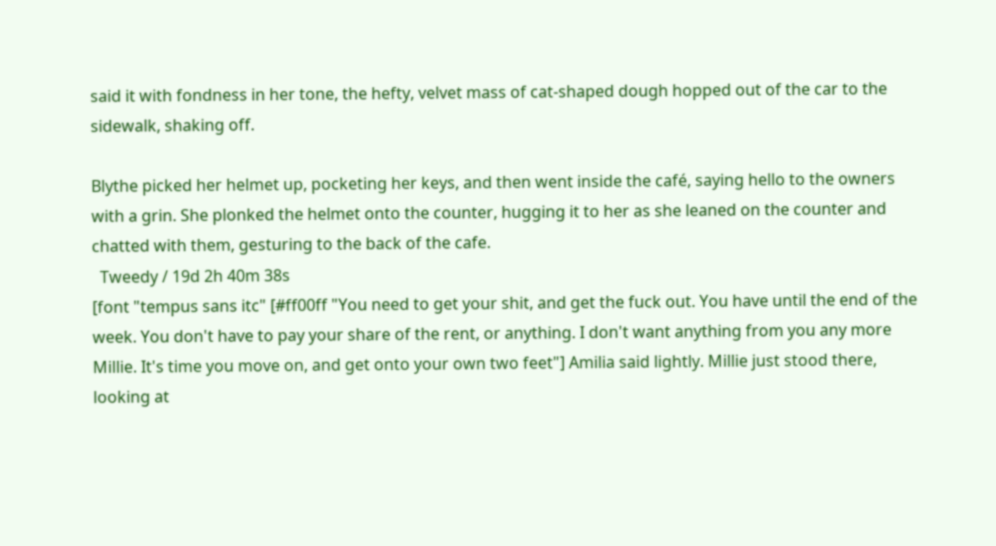said it with fondness in her tone, the hefty, velvet mass of cat-shaped dough hopped out of the car to the sidewalk, shaking off.

Blythe picked her helmet up, pocketing her keys, and then went inside the café, saying hello to the owners with a grin. She plonked the helmet onto the counter, hugging it to her as she leaned on the counter and chatted with them, gesturing to the back of the cafe.
  Tweedy / 19d 2h 40m 38s
[font "tempus sans itc" [#ff00ff "You need to get your shit, and get the fuck out. You have until the end of the week. You don't have to pay your share of the rent, or anything. I don't want anything from you any more Millie. It's time you move on, and get onto your own two feet"] Amilia said lightly. Millie just stood there, looking at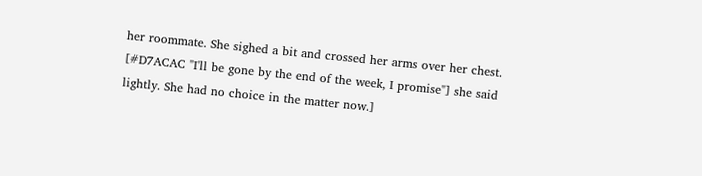her roommate. She sighed a bit and crossed her arms over her chest. [#D7ACAC "I'll be gone by the end of the week, I promise"] she said lightly. She had no choice in the matter now.]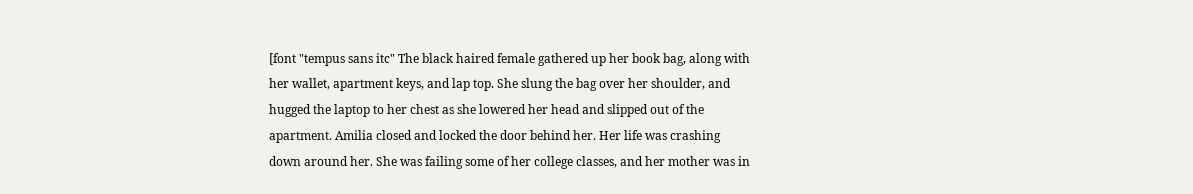[font "tempus sans itc" The black haired female gathered up her book bag, along with her wallet, apartment keys, and lap top. She slung the bag over her shoulder, and hugged the laptop to her chest as she lowered her head and slipped out of the apartment. Amilia closed and locked the door behind her. Her life was crashing down around her. She was failing some of her college classes, and her mother was in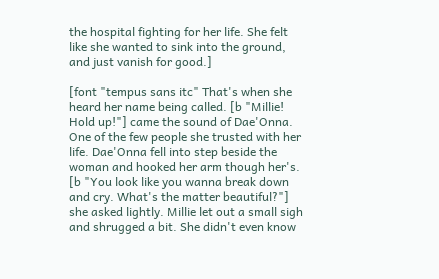the hospital fighting for her life. She felt like she wanted to sink into the ground, and just vanish for good.]

[font "tempus sans itc" That's when she heard her name being called. [b "Millie! Hold up!"] came the sound of Dae'Onna. One of the few people she trusted with her life. Dae'Onna fell into step beside the woman and hooked her arm though her's. [b "You look like you wanna break down and cry. What's the matter beautiful?"] she asked lightly. Millie let out a small sigh and shrugged a bit. She didn't even know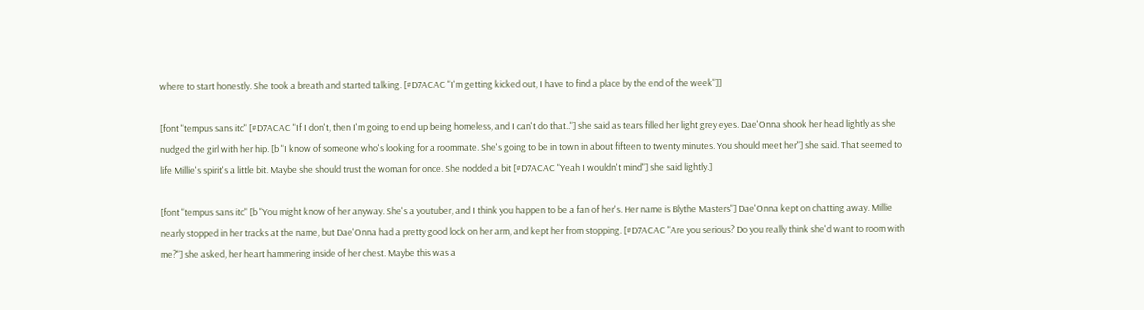where to start honestly. She took a breath and started talking. [#D7ACAC "I'm getting kicked out, I have to find a place by the end of the week"]]

[font "tempus sans itc" [#D7ACAC "If I don't, then I'm going to end up being homeless, and I can't do that.."] she said as tears filled her light grey eyes. Dae'Onna shook her head lightly as she nudged the girl with her hip. [b "I know of someone who's looking for a roommate. She's going to be in town in about fifteen to twenty minutes. You should meet her"] she said. That seemed to life Millie's spirit's a little bit. Maybe she should trust the woman for once. She nodded a bit [#D7ACAC "Yeah I wouldn't mind"] she said lightly.]

[font "tempus sans itc" [b "You might know of her anyway. She's a youtuber, and I think you happen to be a fan of her's. Her name is Blythe Masters"] Dae'Onna kept on chatting away. Millie nearly stopped in her tracks at the name, but Dae'Onna had a pretty good lock on her arm, and kept her from stopping. [#D7ACAC "Are you serious? Do you really think she'd want to room with me?"] she asked, her heart hammering inside of her chest. Maybe this was a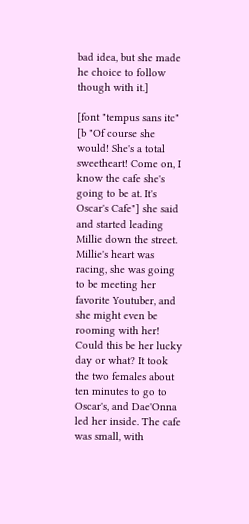bad idea, but she made he choice to follow though with it.]

[font "tempus sans itc" [b "Of course she would! She's a total sweetheart! Come on, I know the cafe she's going to be at. It's Oscar's Cafe"] she said and started leading Millie down the street. Millie's heart was racing, she was going to be meeting her favorite Youtuber, and she might even be rooming with her! Could this be her lucky day or what? It took the two females about ten minutes to go to Oscar's, and Dae'Onna led her inside. The cafe was small, with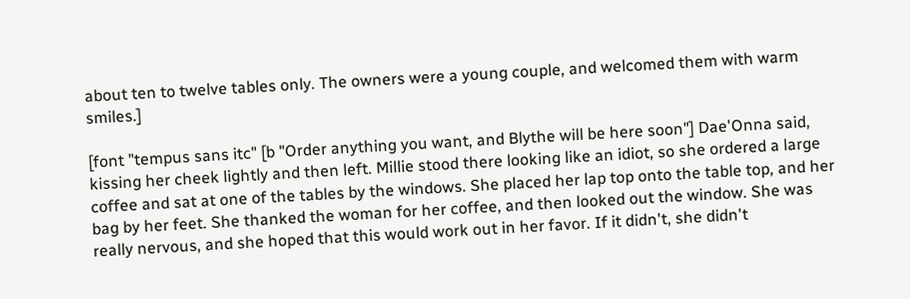about ten to twelve tables only. The owners were a young couple, and welcomed them with warm smiles.]

[font "tempus sans itc" [b "Order anything you want, and Blythe will be here soon"] Dae'Onna said, kissing her cheek lightly and then left. Millie stood there looking like an idiot, so she ordered a large coffee and sat at one of the tables by the windows. She placed her lap top onto the table top, and her bag by her feet. She thanked the woman for her coffee, and then looked out the window. She was really nervous, and she hoped that this would work out in her favor. If it didn't, she didn't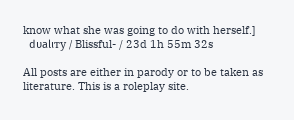know what she was going to do with herself.]
  dυalιтy / Blissful- / 23d 1h 55m 32s

All posts are either in parody or to be taken as literature. This is a roleplay site.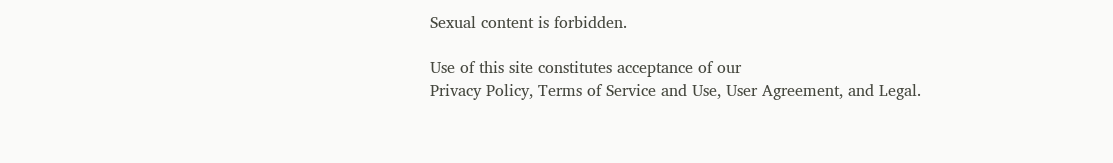Sexual content is forbidden.

Use of this site constitutes acceptance of our
Privacy Policy, Terms of Service and Use, User Agreement, and Legal.